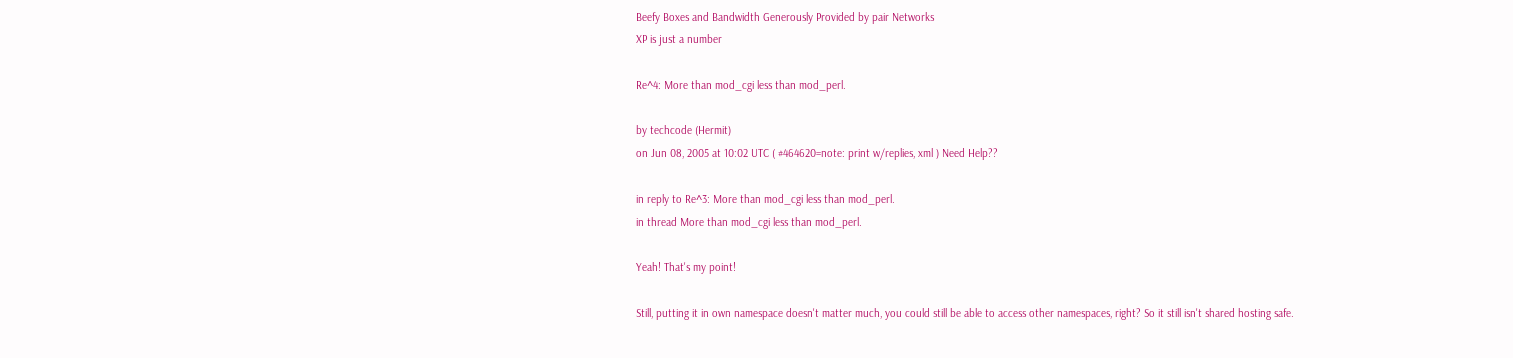Beefy Boxes and Bandwidth Generously Provided by pair Networks
XP is just a number

Re^4: More than mod_cgi less than mod_perl.

by techcode (Hermit)
on Jun 08, 2005 at 10:02 UTC ( #464620=note: print w/replies, xml ) Need Help??

in reply to Re^3: More than mod_cgi less than mod_perl.
in thread More than mod_cgi less than mod_perl.

Yeah! That's my point!

Still, putting it in own namespace doesn't matter much, you could still be able to access other namespaces, right? So it still isn't shared hosting safe.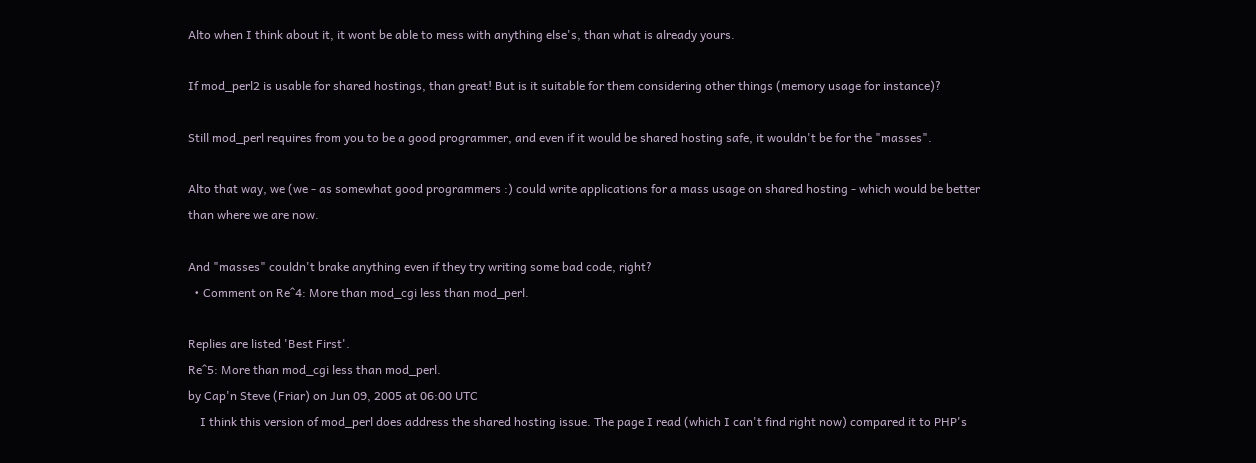Alto when I think about it, it wont be able to mess with anything else's, than what is already yours.

If mod_perl2 is usable for shared hostings, than great! But is it suitable for them considering other things (memory usage for instance)?

Still mod_perl requires from you to be a good programmer, and even if it would be shared hosting safe, it wouldn't be for the "masses".

Alto that way, we (we - as somewhat good programmers :) could write applications for a mass usage on shared hosting - which would be better than where we are now.

And "masses" couldn't brake anything even if they try writing some bad code, right?
  • Comment on Re^4: More than mod_cgi less than mod_perl.

Replies are listed 'Best First'.
Re^5: More than mod_cgi less than mod_perl.
by Cap'n Steve (Friar) on Jun 09, 2005 at 06:00 UTC
    I think this version of mod_perl does address the shared hosting issue. The page I read (which I can't find right now) compared it to PHP's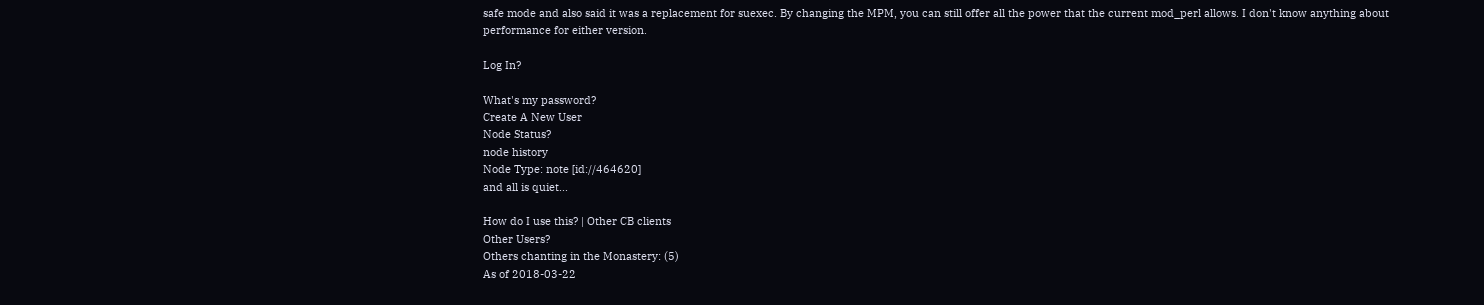safe mode and also said it was a replacement for suexec. By changing the MPM, you can still offer all the power that the current mod_perl allows. I don't know anything about performance for either version.

Log In?

What's my password?
Create A New User
Node Status?
node history
Node Type: note [id://464620]
and all is quiet...

How do I use this? | Other CB clients
Other Users?
Others chanting in the Monastery: (5)
As of 2018-03-22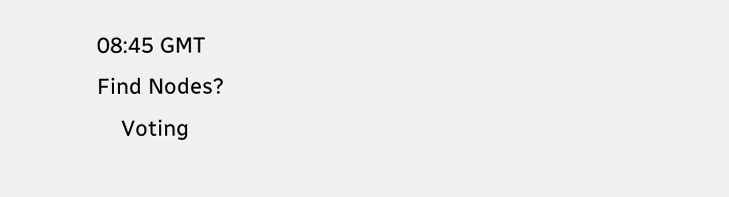08:45 GMT
Find Nodes?
    Voting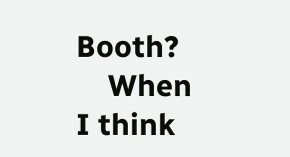Booth?
    When I think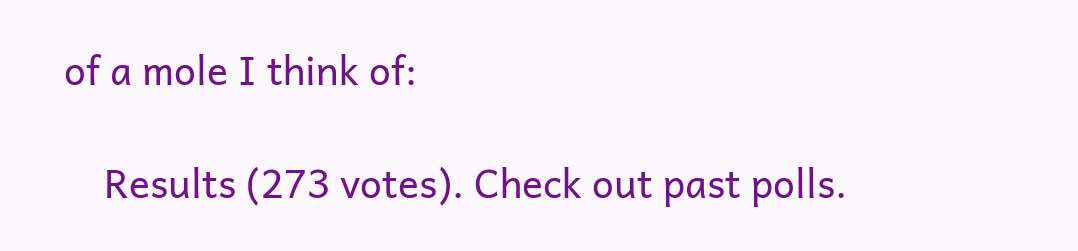of a mole I think of:

    Results (273 votes). Check out past polls.